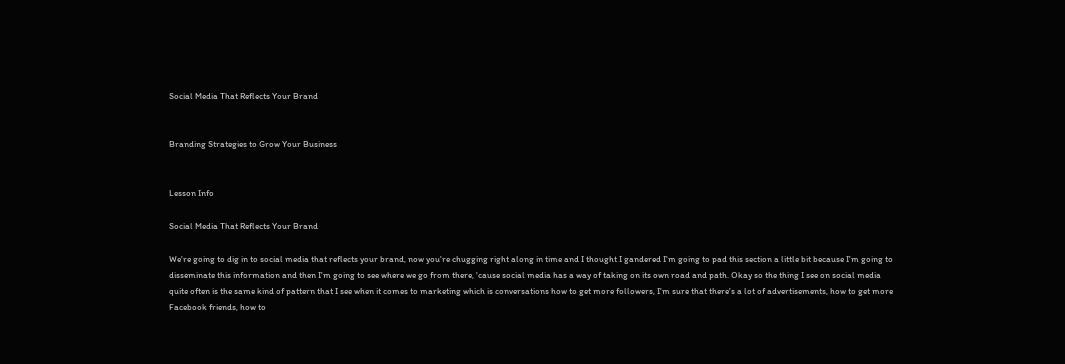Social Media That Reflects Your Brand


Branding Strategies to Grow Your Business


Lesson Info

Social Media That Reflects Your Brand

We're going to dig in to social media that reflects your brand, now you're chugging right along in time and I thought I gandered I'm going to pad this section a little bit because I'm going to disseminate this information and then I'm going to see where we go from there, 'cause social media has a way of taking on its own road and path. Okay so the thing I see on social media quite often is the same kind of pattern that I see when it comes to marketing which is conversations how to get more followers, I'm sure that there's a lot of advertisements, how to get more Facebook friends, how to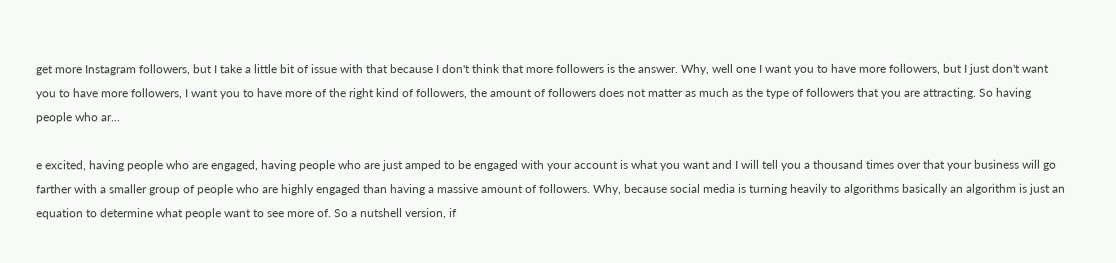get more Instagram followers, but I take a little bit of issue with that because I don't think that more followers is the answer. Why, well one I want you to have more followers, but I just don't want you to have more followers, I want you to have more of the right kind of followers, the amount of followers does not matter as much as the type of followers that you are attracting. So having people who ar...

e excited, having people who are engaged, having people who are just amped to be engaged with your account is what you want and I will tell you a thousand times over that your business will go farther with a smaller group of people who are highly engaged than having a massive amount of followers. Why, because social media is turning heavily to algorithms basically an algorithm is just an equation to determine what people want to see more of. So a nutshell version, if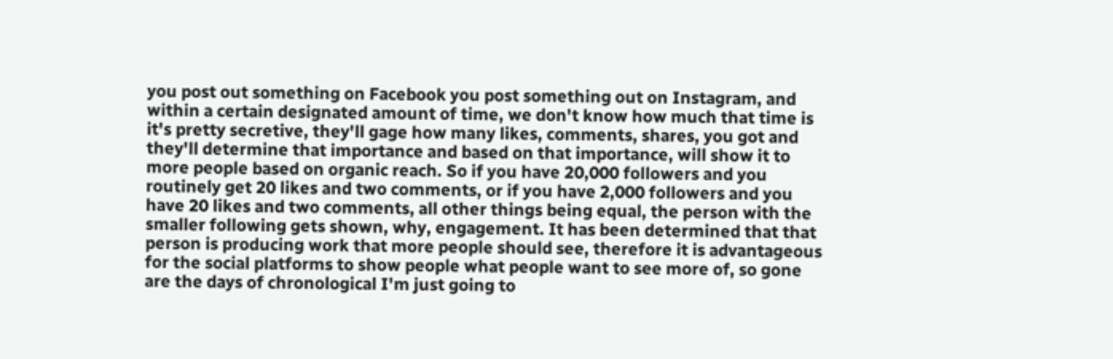you post out something on Facebook you post something out on Instagram, and within a certain designated amount of time, we don't know how much that time is it's pretty secretive, they'll gage how many likes, comments, shares, you got and they'll determine that importance and based on that importance, will show it to more people based on organic reach. So if you have 20,000 followers and you routinely get 20 likes and two comments, or if you have 2,000 followers and you have 20 likes and two comments, all other things being equal, the person with the smaller following gets shown, why, engagement. It has been determined that that person is producing work that more people should see, therefore it is advantageous for the social platforms to show people what people want to see more of, so gone are the days of chronological I'm just going to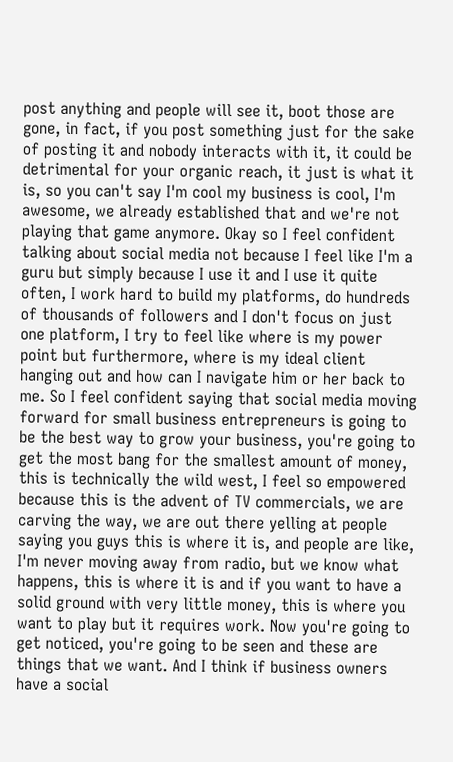post anything and people will see it, boot those are gone, in fact, if you post something just for the sake of posting it and nobody interacts with it, it could be detrimental for your organic reach, it just is what it is, so you can't say I'm cool my business is cool, I'm awesome, we already established that and we're not playing that game anymore. Okay so I feel confident talking about social media not because I feel like I'm a guru but simply because I use it and I use it quite often, I work hard to build my platforms, do hundreds of thousands of followers and I don't focus on just one platform, I try to feel like where is my power point but furthermore, where is my ideal client hanging out and how can I navigate him or her back to me. So I feel confident saying that social media moving forward for small business entrepreneurs is going to be the best way to grow your business, you're going to get the most bang for the smallest amount of money, this is technically the wild west, I feel so empowered because this is the advent of TV commercials, we are carving the way, we are out there yelling at people saying you guys this is where it is, and people are like, I'm never moving away from radio, but we know what happens, this is where it is and if you want to have a solid ground with very little money, this is where you want to play but it requires work. Now you're going to get noticed, you're going to be seen and these are things that we want. And I think if business owners have a social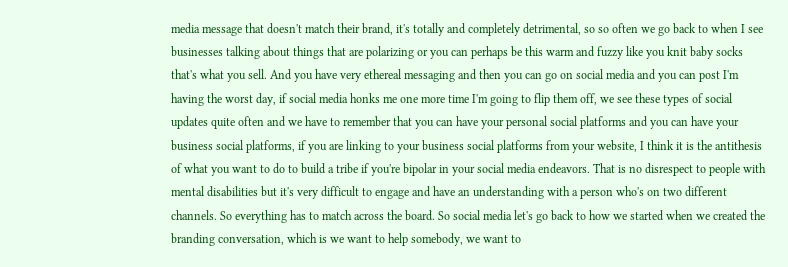media message that doesn't match their brand, it's totally and completely detrimental, so so often we go back to when I see businesses talking about things that are polarizing or you can perhaps be this warm and fuzzy like you knit baby socks that's what you sell. And you have very ethereal messaging and then you can go on social media and you can post I'm having the worst day, if social media honks me one more time I'm going to flip them off, we see these types of social updates quite often and we have to remember that you can have your personal social platforms and you can have your business social platforms, if you are linking to your business social platforms from your website, I think it is the antithesis of what you want to do to build a tribe if you're bipolar in your social media endeavors. That is no disrespect to people with mental disabilities but it's very difficult to engage and have an understanding with a person who's on two different channels. So everything has to match across the board. So social media let's go back to how we started when we created the branding conversation, which is we want to help somebody, we want to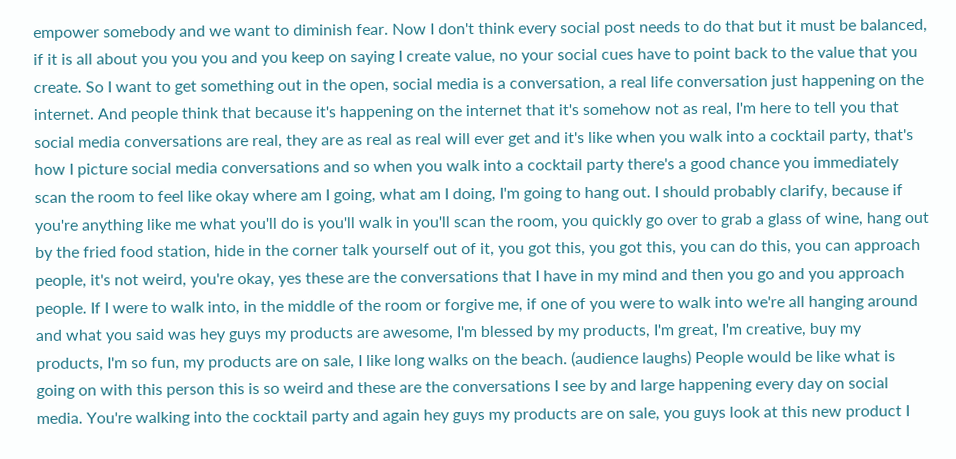empower somebody and we want to diminish fear. Now I don't think every social post needs to do that but it must be balanced, if it is all about you you you and you keep on saying I create value, no your social cues have to point back to the value that you create. So I want to get something out in the open, social media is a conversation, a real life conversation just happening on the internet. And people think that because it's happening on the internet that it's somehow not as real, I'm here to tell you that social media conversations are real, they are as real as real will ever get and it's like when you walk into a cocktail party, that's how I picture social media conversations and so when you walk into a cocktail party there's a good chance you immediately scan the room to feel like okay where am I going, what am I doing, I'm going to hang out. I should probably clarify, because if you're anything like me what you'll do is you'll walk in you'll scan the room, you quickly go over to grab a glass of wine, hang out by the fried food station, hide in the corner talk yourself out of it, you got this, you got this, you can do this, you can approach people, it's not weird, you're okay, yes these are the conversations that I have in my mind and then you go and you approach people. If I were to walk into, in the middle of the room or forgive me, if one of you were to walk into we're all hanging around and what you said was hey guys my products are awesome, I'm blessed by my products, I'm great, I'm creative, buy my products, I'm so fun, my products are on sale, I like long walks on the beach. (audience laughs) People would be like what is going on with this person this is so weird and these are the conversations I see by and large happening every day on social media. You're walking into the cocktail party and again hey guys my products are on sale, you guys look at this new product I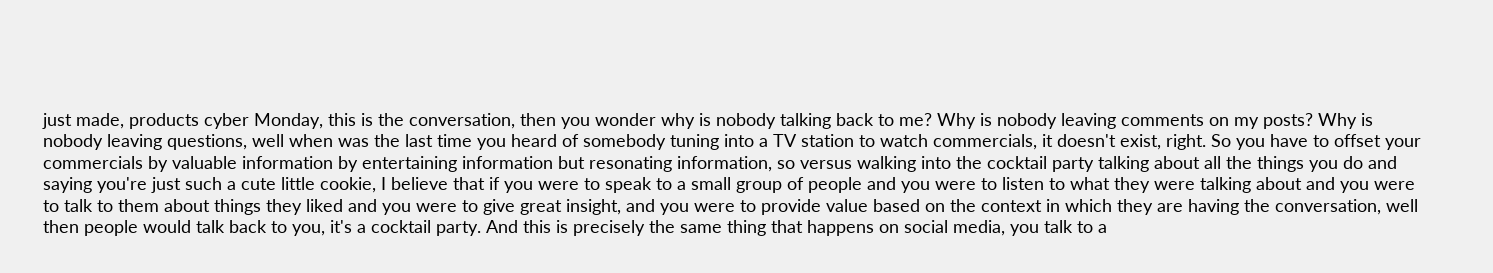just made, products cyber Monday, this is the conversation, then you wonder why is nobody talking back to me? Why is nobody leaving comments on my posts? Why is nobody leaving questions, well when was the last time you heard of somebody tuning into a TV station to watch commercials, it doesn't exist, right. So you have to offset your commercials by valuable information by entertaining information but resonating information, so versus walking into the cocktail party talking about all the things you do and saying you're just such a cute little cookie, I believe that if you were to speak to a small group of people and you were to listen to what they were talking about and you were to talk to them about things they liked and you were to give great insight, and you were to provide value based on the context in which they are having the conversation, well then people would talk back to you, it's a cocktail party. And this is precisely the same thing that happens on social media, you talk to a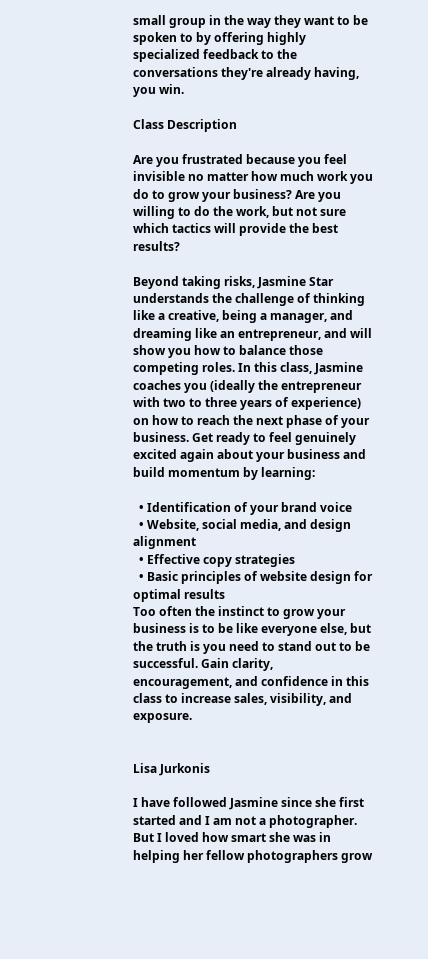small group in the way they want to be spoken to by offering highly specialized feedback to the conversations they're already having, you win.

Class Description

Are you frustrated because you feel invisible no matter how much work you do to grow your business? Are you willing to do the work, but not sure which tactics will provide the best results?

Beyond taking risks, Jasmine Star understands the challenge of thinking like a creative, being a manager, and dreaming like an entrepreneur, and will show you how to balance those competing roles. In this class, Jasmine coaches you (ideally the entrepreneur with two to three years of experience) on how to reach the next phase of your business. Get ready to feel genuinely excited again about your business and build momentum by learning:

  • Identification of your brand voice
  • Website, social media, and design alignment
  • Effective copy strategies
  • Basic principles of website design for optimal results
Too often the instinct to grow your business is to be like everyone else, but the truth is you need to stand out to be successful. Gain clarity, encouragement, and confidence in this class to increase sales, visibility, and exposure.


Lisa Jurkonis

I have followed Jasmine since she first started and I am not a photographer. But I loved how smart she was in helping her fellow photographers grow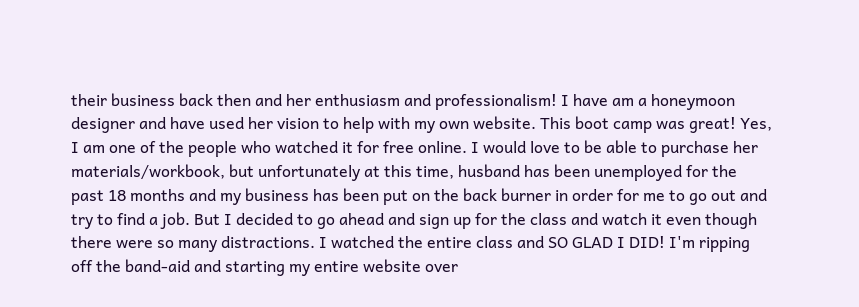their business back then and her enthusiasm and professionalism! I have am a honeymoon designer and have used her vision to help with my own website. This boot camp was great! Yes, I am one of the people who watched it for free online. I would love to be able to purchase her materials/workbook, but unfortunately at this time, husband has been unemployed for the past 18 months and my business has been put on the back burner in order for me to go out and try to find a job. But I decided to go ahead and sign up for the class and watch it even though there were so many distractions. I watched the entire class and SO GLAD I DID! I'm ripping off the band-aid and starting my entire website over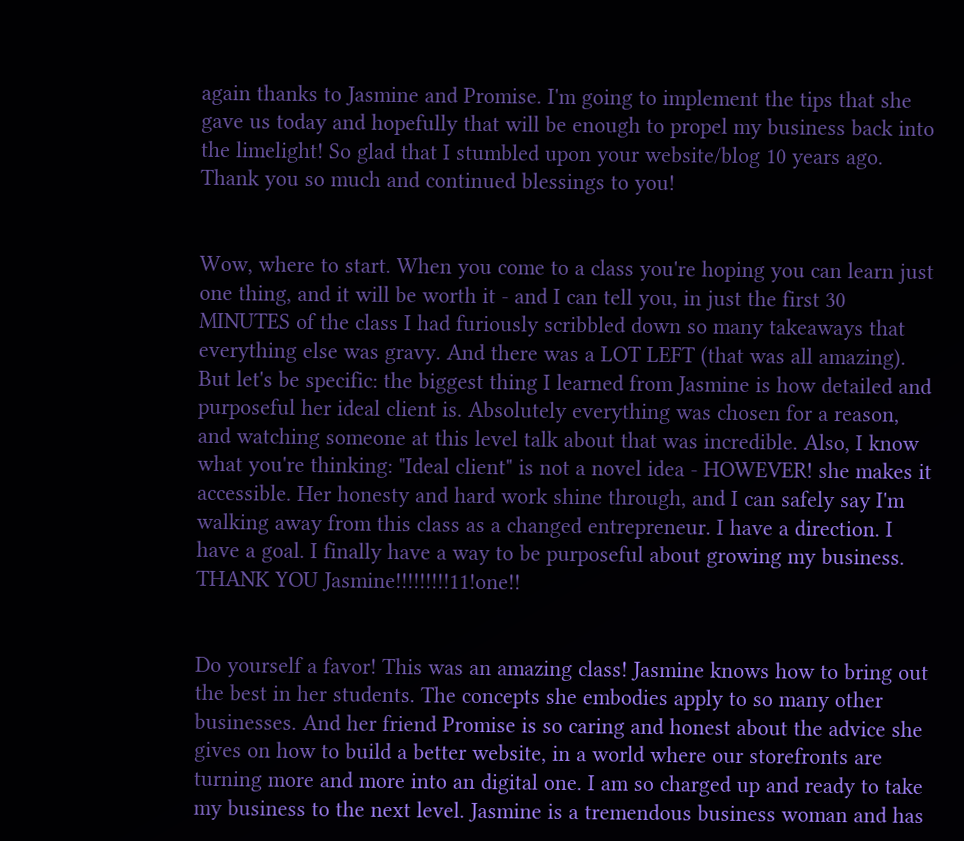again thanks to Jasmine and Promise. I'm going to implement the tips that she gave us today and hopefully that will be enough to propel my business back into the limelight! So glad that I stumbled upon your website/blog 10 years ago. Thank you so much and continued blessings to you!


Wow, where to start. When you come to a class you're hoping you can learn just one thing, and it will be worth it - and I can tell you, in just the first 30 MINUTES of the class I had furiously scribbled down so many takeaways that everything else was gravy. And there was a LOT LEFT (that was all amazing). But let's be specific: the biggest thing I learned from Jasmine is how detailed and purposeful her ideal client is. Absolutely everything was chosen for a reason, and watching someone at this level talk about that was incredible. Also, I know what you're thinking: "Ideal client" is not a novel idea - HOWEVER! she makes it accessible. Her honesty and hard work shine through, and I can safely say I'm walking away from this class as a changed entrepreneur. I have a direction. I have a goal. I finally have a way to be purposeful about growing my business. THANK YOU Jasmine!!!!!!!!!11!one!!


Do yourself a favor! This was an amazing class! Jasmine knows how to bring out the best in her students. The concepts she embodies apply to so many other businesses. And her friend Promise is so caring and honest about the advice she gives on how to build a better website, in a world where our storefronts are turning more and more into an digital one. I am so charged up and ready to take my business to the next level. Jasmine is a tremendous business woman and has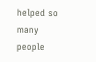helped so many people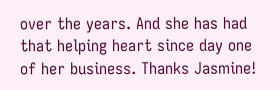over the years. And she has had that helping heart since day one of her business. Thanks Jasmine!